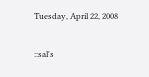Tuesday, April 22, 2008

::sal's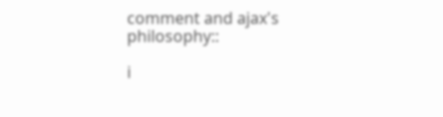comment and ajax's philosophy::

i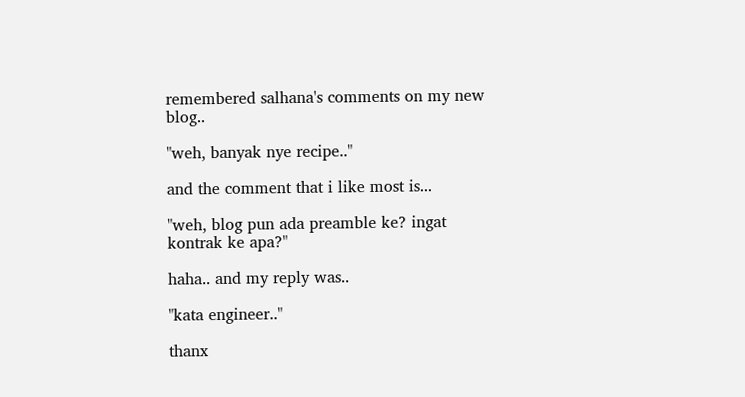remembered salhana's comments on my new blog..

"weh, banyak nye recipe.."

and the comment that i like most is...

"weh, blog pun ada preamble ke? ingat kontrak ke apa?"

haha.. and my reply was..

"kata engineer.."

thanx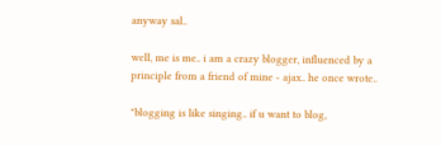anyway sal..

well, me is me.. i am a crazy blogger, influenced by a principle from a friend of mine - ajax.. he once wrote..

"blogging is like singing.. if u want to blog,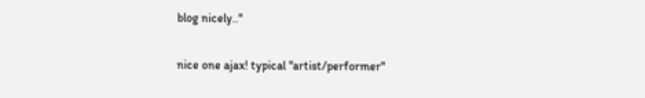blog nicely.."

nice one ajax! typical "artist/performer"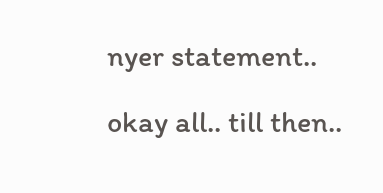nyer statement..

okay all.. till then..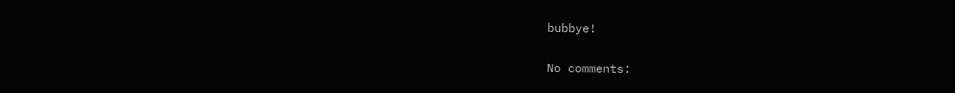bubbye!

No comments: